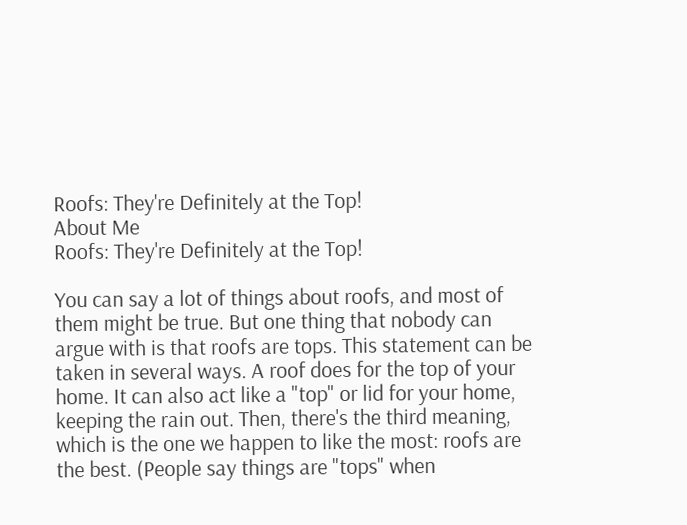Roofs: They're Definitely at the Top!
About Me
Roofs: They're Definitely at the Top!

You can say a lot of things about roofs, and most of them might be true. But one thing that nobody can argue with is that roofs are tops. This statement can be taken in several ways. A roof does for the top of your home. It can also act like a "top" or lid for your home, keeping the rain out. Then, there's the third meaning, which is the one we happen to like the most: roofs are the best. (People say things are "tops" when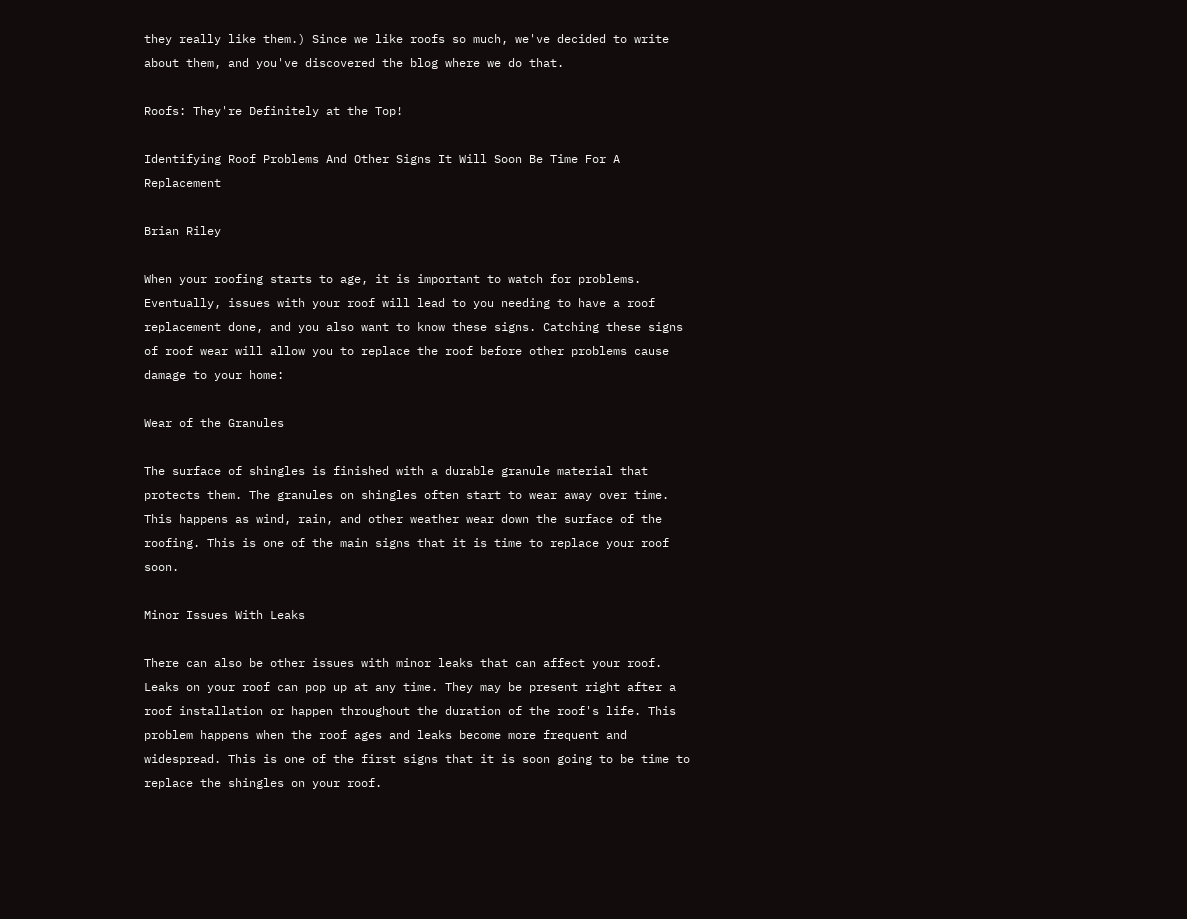they really like them.) Since we like roofs so much, we've decided to write about them, and you've discovered the blog where we do that.

Roofs: They're Definitely at the Top!

Identifying Roof Problems And Other Signs It Will Soon Be Time For A Replacement

Brian Riley

When your roofing starts to age, it is important to watch for problems. Eventually, issues with your roof will lead to you needing to have a roof replacement done, and you also want to know these signs. Catching these signs of roof wear will allow you to replace the roof before other problems cause damage to your home:

Wear of the Granules

The surface of shingles is finished with a durable granule material that protects them. The granules on shingles often start to wear away over time. This happens as wind, rain, and other weather wear down the surface of the roofing. This is one of the main signs that it is time to replace your roof soon.

Minor Issues With Leaks

There can also be other issues with minor leaks that can affect your roof. Leaks on your roof can pop up at any time. They may be present right after a roof installation or happen throughout the duration of the roof's life. This problem happens when the roof ages and leaks become more frequent and widespread. This is one of the first signs that it is soon going to be time to replace the shingles on your roof.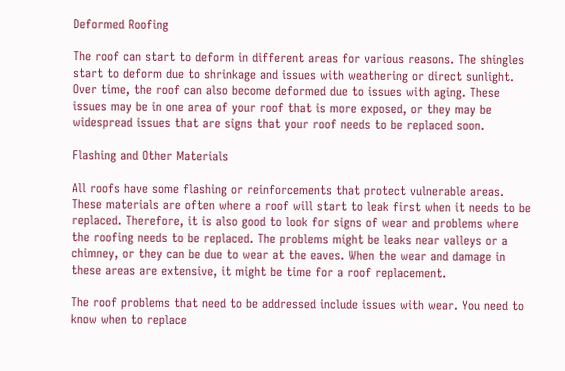Deformed Roofing

The roof can start to deform in different areas for various reasons. The shingles start to deform due to shrinkage and issues with weathering or direct sunlight. Over time, the roof can also become deformed due to issues with aging. These issues may be in one area of your roof that is more exposed, or they may be widespread issues that are signs that your roof needs to be replaced soon.

Flashing and Other Materials

All roofs have some flashing or reinforcements that protect vulnerable areas. These materials are often where a roof will start to leak first when it needs to be replaced. Therefore, it is also good to look for signs of wear and problems where the roofing needs to be replaced. The problems might be leaks near valleys or a chimney, or they can be due to wear at the eaves. When the wear and damage in these areas are extensive, it might be time for a roof replacement.

The roof problems that need to be addressed include issues with wear. You need to know when to replace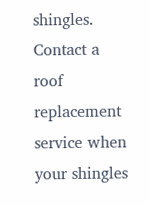shingles. Contact a roof replacement service when your shingles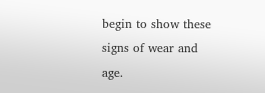begin to show these signs of wear and age.